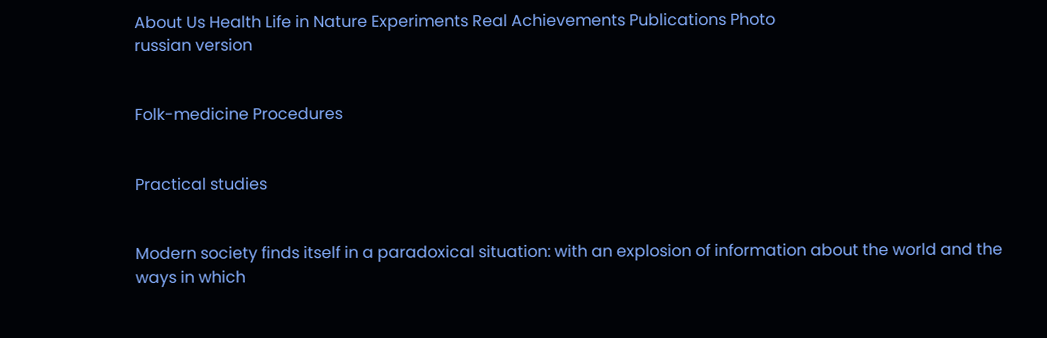About Us Health Life in Nature Experiments Real Achievements Publications Photo
russian version


Folk-medicine Procedures


Practical studies


Modern society finds itself in a paradoxical situation: with an explosion of information about the world and the ways in which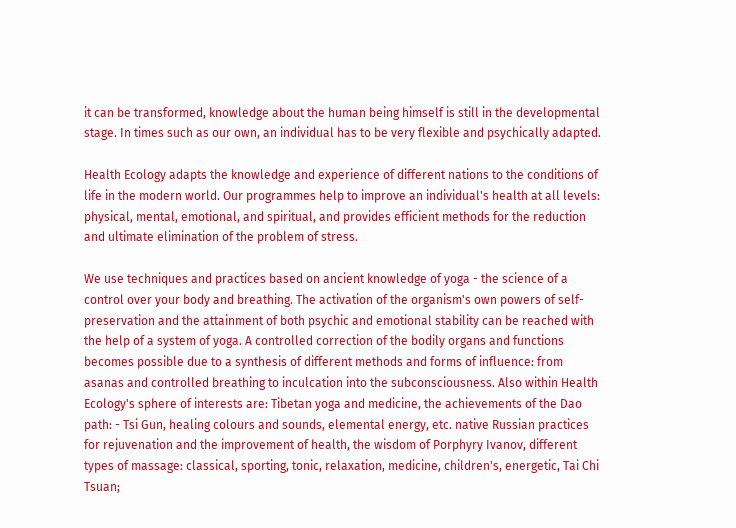it can be transformed, knowledge about the human being himself is still in the developmental stage. In times such as our own, an individual has to be very flexible and psychically adapted.

Health Ecology adapts the knowledge and experience of different nations to the conditions of life in the modern world. Our programmes help to improve an individual's health at all levels: physical, mental, emotional, and spiritual, and provides efficient methods for the reduction and ultimate elimination of the problem of stress.

We use techniques and practices based on ancient knowledge of yoga - the science of a control over your body and breathing. The activation of the organism's own powers of self-preservation and the attainment of both psychic and emotional stability can be reached with the help of a system of yoga. A controlled correction of the bodily organs and functions becomes possible due to a synthesis of different methods and forms of influence: from asanas and controlled breathing to inculcation into the subconsciousness. Also within Health Ecology's sphere of interests are: Tibetan yoga and medicine, the achievements of the Dao path: - Tsi Gun, healing colours and sounds, elemental energy, etc. native Russian practices for rejuvenation and the improvement of health, the wisdom of Porphyry Ivanov, different types of massage: classical, sporting, tonic, relaxation, medicine, children's, energetic, Tai Chi Tsuan;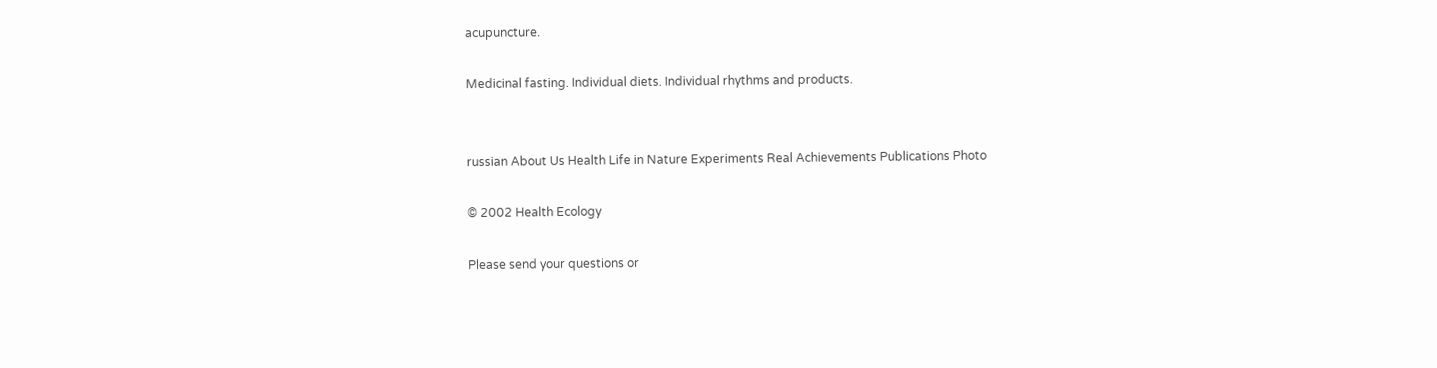acupuncture.

Medicinal fasting. Individual diets. Individual rhythms and products.


russian About Us Health Life in Nature Experiments Real Achievements Publications Photo

© 2002 Health Ecology

Please send your questions or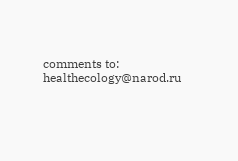comments to: healthecology@narod.ru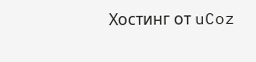Хостинг от uCoz